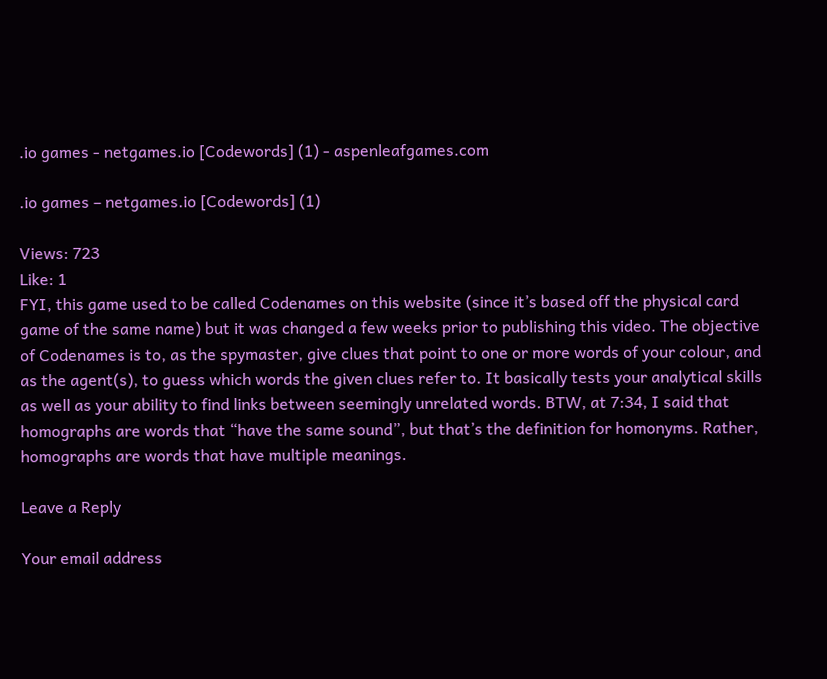.io games - netgames.io [Codewords] (1) - aspenleafgames.com

.io games – netgames.io [Codewords] (1)

Views: 723
Like: 1
FYI, this game used to be called Codenames on this website (since it’s based off the physical card game of the same name) but it was changed a few weeks prior to publishing this video. The objective of Codenames is to, as the spymaster, give clues that point to one or more words of your colour, and as the agent(s), to guess which words the given clues refer to. It basically tests your analytical skills as well as your ability to find links between seemingly unrelated words. BTW, at 7:34, I said that homographs are words that “have the same sound”, but that’s the definition for homonyms. Rather, homographs are words that have multiple meanings.

Leave a Reply

Your email address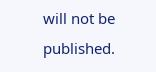will not be published.